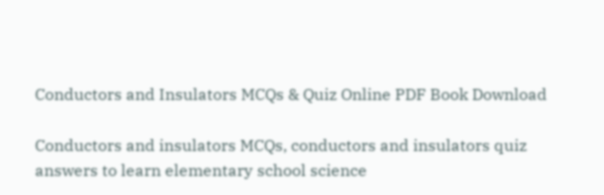Conductors and Insulators MCQs & Quiz Online PDF Book Download

Conductors and insulators MCQs, conductors and insulators quiz answers to learn elementary school science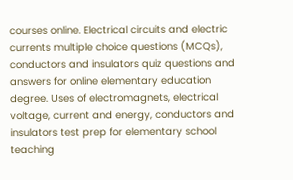courses online. Electrical circuits and electric currents multiple choice questions (MCQs), conductors and insulators quiz questions and answers for online elementary education degree. Uses of electromagnets, electrical voltage, current and energy, conductors and insulators test prep for elementary school teaching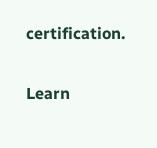certification.

Learn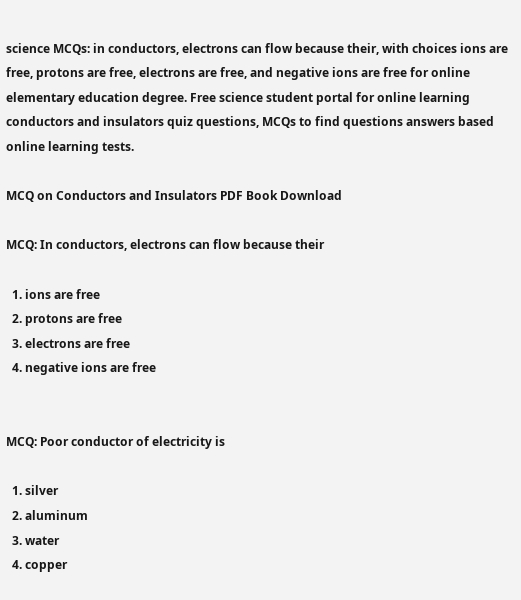science MCQs: in conductors, electrons can flow because their, with choices ions are free, protons are free, electrons are free, and negative ions are free for online elementary education degree. Free science student portal for online learning conductors and insulators quiz questions, MCQs to find questions answers based online learning tests.

MCQ on Conductors and Insulators PDF Book Download

MCQ: In conductors, electrons can flow because their

  1. ions are free
  2. protons are free
  3. electrons are free
  4. negative ions are free


MCQ: Poor conductor of electricity is

  1. silver
  2. aluminum
  3. water
  4. copper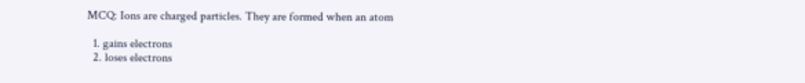MCQ: Ions are charged particles. They are formed when an atom

  1. gains electrons
  2. loses electrons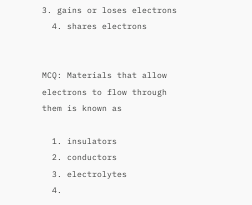3. gains or loses electrons
  4. shares electrons


MCQ: Materials that allow electrons to flow through them is known as

  1. insulators
  2. conductors
  3. electrolytes
  4.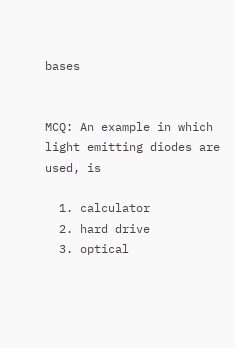bases


MCQ: An example in which light emitting diodes are used, is

  1. calculator
  2. hard drive
  3. optical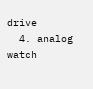drive
  4. analog watch